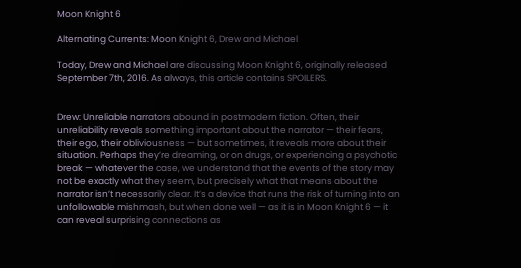Moon Knight 6

Alternating Currents: Moon Knight 6, Drew and Michael

Today, Drew and Michael are discussing Moon Knight 6, originally released September 7th, 2016. As always, this article contains SPOILERS.


Drew: Unreliable narrators abound in postmodern fiction. Often, their unreliability reveals something important about the narrator — their fears, their ego, their obliviousness — but sometimes, it reveals more about their situation. Perhaps they’re dreaming, or on drugs, or experiencing a psychotic break — whatever the case, we understand that the events of the story may not be exactly what they seem, but precisely what that means about the narrator isn’t necessarily clear. It’s a device that runs the risk of turning into an unfollowable mishmash, but when done well — as it is in Moon Knight 6 — it can reveal surprising connections as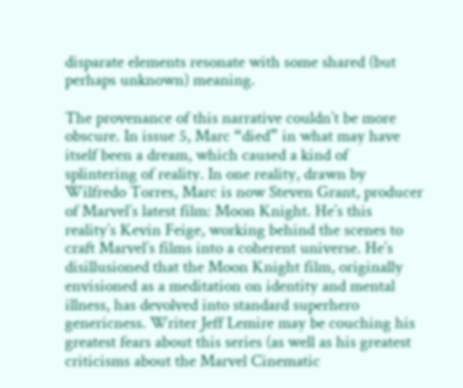disparate elements resonate with some shared (but perhaps unknown) meaning.

The provenance of this narrative couldn’t be more obscure. In issue 5, Marc “died” in what may have itself been a dream, which caused a kind of splintering of reality. In one reality, drawn by Wilfredo Torres, Marc is now Steven Grant, producer of Marvel’s latest film: Moon Knight. He’s this reality’s Kevin Feige, working behind the scenes to craft Marvel’s films into a coherent universe. He’s disillusioned that the Moon Knight film, originally envisioned as a meditation on identity and mental illness, has devolved into standard superhero genericness. Writer Jeff Lemire may be couching his greatest fears about this series (as well as his greatest criticisms about the Marvel Cinematic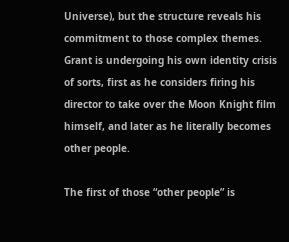Universe), but the structure reveals his commitment to those complex themes. Grant is undergoing his own identity crisis of sorts, first as he considers firing his director to take over the Moon Knight film himself, and later as he literally becomes other people.

The first of those “other people” is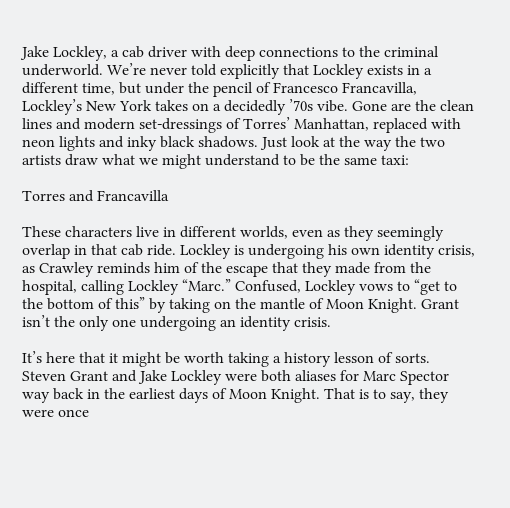Jake Lockley, a cab driver with deep connections to the criminal underworld. We’re never told explicitly that Lockley exists in a different time, but under the pencil of Francesco Francavilla, Lockley’s New York takes on a decidedly ’70s vibe. Gone are the clean lines and modern set-dressings of Torres’ Manhattan, replaced with neon lights and inky black shadows. Just look at the way the two artists draw what we might understand to be the same taxi:

Torres and Francavilla

These characters live in different worlds, even as they seemingly overlap in that cab ride. Lockley is undergoing his own identity crisis, as Crawley reminds him of the escape that they made from the hospital, calling Lockley “Marc.” Confused, Lockley vows to “get to the bottom of this” by taking on the mantle of Moon Knight. Grant isn’t the only one undergoing an identity crisis.

It’s here that it might be worth taking a history lesson of sorts. Steven Grant and Jake Lockley were both aliases for Marc Spector way back in the earliest days of Moon Knight. That is to say, they were once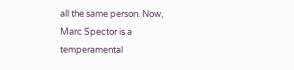all the same person. Now, Marc Spector is a temperamental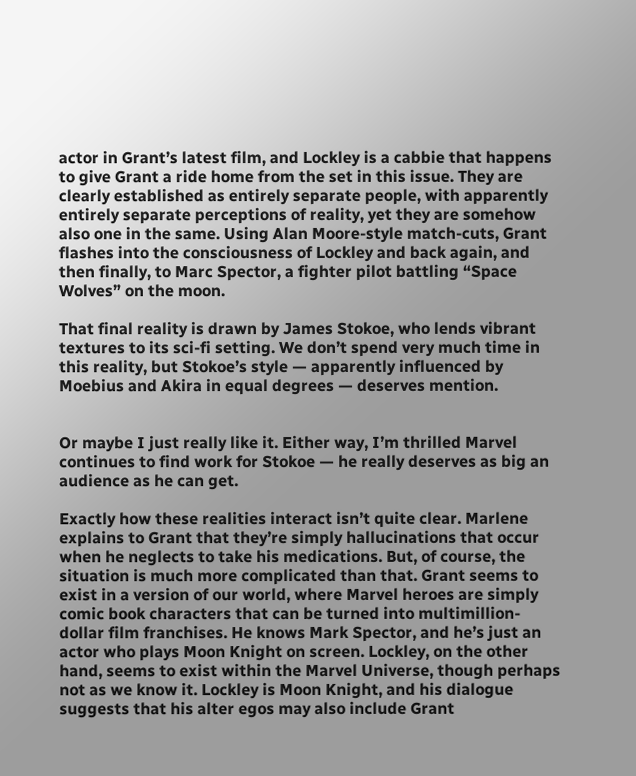actor in Grant’s latest film, and Lockley is a cabbie that happens to give Grant a ride home from the set in this issue. They are clearly established as entirely separate people, with apparently entirely separate perceptions of reality, yet they are somehow also one in the same. Using Alan Moore-style match-cuts, Grant flashes into the consciousness of Lockley and back again, and then finally, to Marc Spector, a fighter pilot battling “Space Wolves” on the moon.

That final reality is drawn by James Stokoe, who lends vibrant textures to its sci-fi setting. We don’t spend very much time in this reality, but Stokoe’s style — apparently influenced by Moebius and Akira in equal degrees — deserves mention.


Or maybe I just really like it. Either way, I’m thrilled Marvel continues to find work for Stokoe — he really deserves as big an audience as he can get.

Exactly how these realities interact isn’t quite clear. Marlene explains to Grant that they’re simply hallucinations that occur when he neglects to take his medications. But, of course, the situation is much more complicated than that. Grant seems to exist in a version of our world, where Marvel heroes are simply comic book characters that can be turned into multimillion-dollar film franchises. He knows Mark Spector, and he’s just an actor who plays Moon Knight on screen. Lockley, on the other hand, seems to exist within the Marvel Universe, though perhaps not as we know it. Lockley is Moon Knight, and his dialogue suggests that his alter egos may also include Grant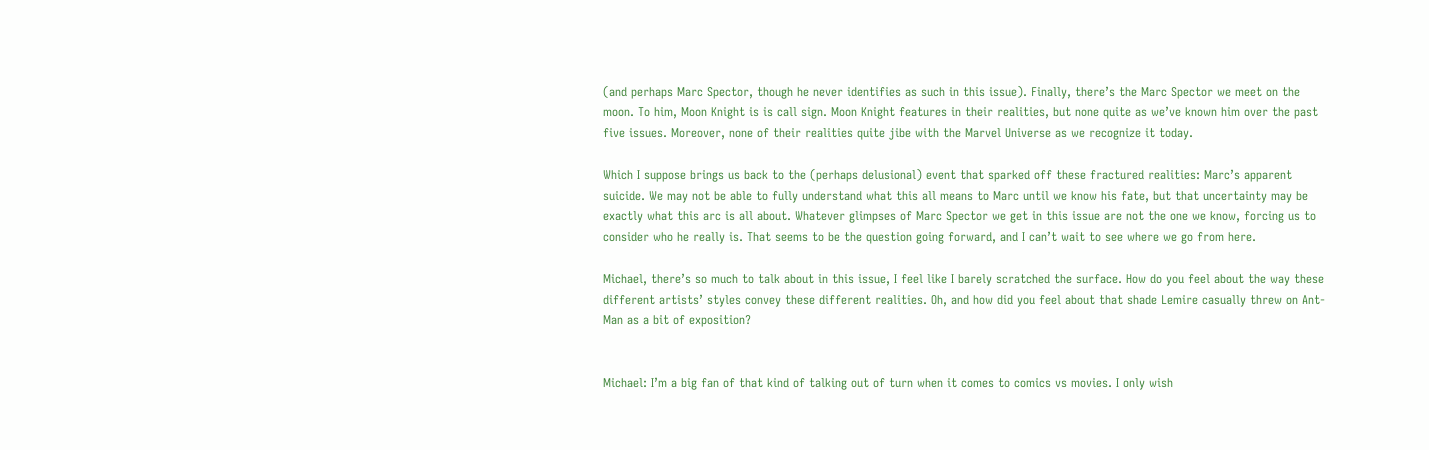(and perhaps Marc Spector, though he never identifies as such in this issue). Finally, there’s the Marc Spector we meet on the moon. To him, Moon Knight is is call sign. Moon Knight features in their realities, but none quite as we’ve known him over the past five issues. Moreover, none of their realities quite jibe with the Marvel Universe as we recognize it today.

Which I suppose brings us back to the (perhaps delusional) event that sparked off these fractured realities: Marc’s apparent suicide. We may not be able to fully understand what this all means to Marc until we know his fate, but that uncertainty may be exactly what this arc is all about. Whatever glimpses of Marc Spector we get in this issue are not the one we know, forcing us to consider who he really is. That seems to be the question going forward, and I can’t wait to see where we go from here.

Michael, there’s so much to talk about in this issue, I feel like I barely scratched the surface. How do you feel about the way these different artists’ styles convey these different realities. Oh, and how did you feel about that shade Lemire casually threw on Ant-Man as a bit of exposition?


Michael: I’m a big fan of that kind of talking out of turn when it comes to comics vs movies. I only wish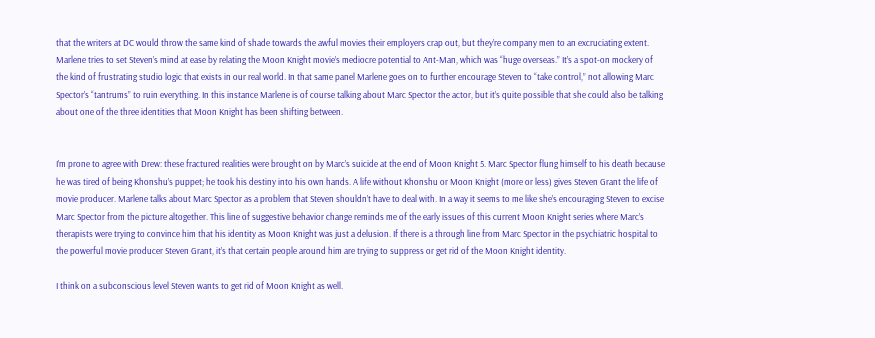that the writers at DC would throw the same kind of shade towards the awful movies their employers crap out, but they’re company men to an excruciating extent. Marlene tries to set Steven’s mind at ease by relating the Moon Knight movie’s mediocre potential to Ant-Man, which was “huge overseas.” It’s a spot-on mockery of the kind of frustrating studio logic that exists in our real world. In that same panel Marlene goes on to further encourage Steven to “take control,” not allowing Marc Spector’s “tantrums” to ruin everything. In this instance Marlene is of course talking about Marc Spector the actor, but it’s quite possible that she could also be talking about one of the three identities that Moon Knight has been shifting between.


I’m prone to agree with Drew: these fractured realities were brought on by Marc’s suicide at the end of Moon Knight 5. Marc Spector flung himself to his death because he was tired of being Khonshu’s puppet; he took his destiny into his own hands. A life without Khonshu or Moon Knight (more or less) gives Steven Grant the life of movie producer. Marlene talks about Marc Spector as a problem that Steven shouldn’t have to deal with. In a way it seems to me like she’s encouraging Steven to excise Marc Spector from the picture altogether. This line of suggestive behavior change reminds me of the early issues of this current Moon Knight series where Marc’s therapists were trying to convince him that his identity as Moon Knight was just a delusion. If there is a through line from Marc Spector in the psychiatric hospital to the powerful movie producer Steven Grant, it’s that certain people around him are trying to suppress or get rid of the Moon Knight identity.

I think on a subconscious level Steven wants to get rid of Moon Knight as well.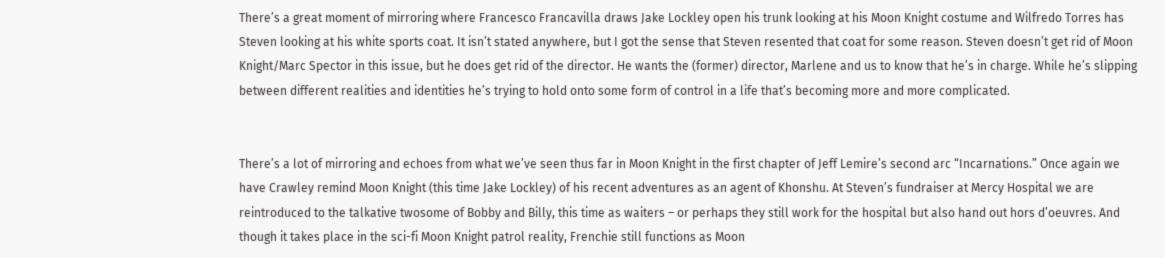There’s a great moment of mirroring where Francesco Francavilla draws Jake Lockley open his trunk looking at his Moon Knight costume and Wilfredo Torres has Steven looking at his white sports coat. It isn’t stated anywhere, but I got the sense that Steven resented that coat for some reason. Steven doesn’t get rid of Moon Knight/Marc Spector in this issue, but he does get rid of the director. He wants the (former) director, Marlene and us to know that he’s in charge. While he’s slipping between different realities and identities he’s trying to hold onto some form of control in a life that’s becoming more and more complicated.


There’s a lot of mirroring and echoes from what we’ve seen thus far in Moon Knight in the first chapter of Jeff Lemire’s second arc “Incarnations.” Once again we have Crawley remind Moon Knight (this time Jake Lockley) of his recent adventures as an agent of Khonshu. At Steven’s fundraiser at Mercy Hospital we are reintroduced to the talkative twosome of Bobby and Billy, this time as waiters – or perhaps they still work for the hospital but also hand out hors d’oeuvres. And though it takes place in the sci-fi Moon Knight patrol reality, Frenchie still functions as Moon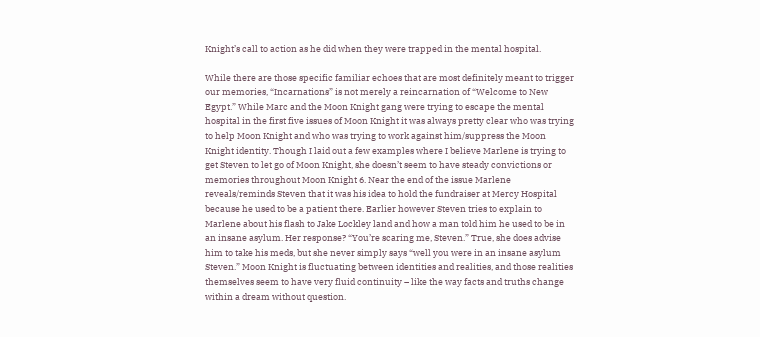Knight’s call to action as he did when they were trapped in the mental hospital.

While there are those specific familiar echoes that are most definitely meant to trigger our memories, “Incarnations” is not merely a reincarnation of “Welcome to New Egypt.” While Marc and the Moon Knight gang were trying to escape the mental hospital in the first five issues of Moon Knight it was always pretty clear who was trying to help Moon Knight and who was trying to work against him/suppress the Moon Knight identity. Though I laid out a few examples where I believe Marlene is trying to get Steven to let go of Moon Knight, she doesn’t seem to have steady convictions or memories throughout Moon Knight 6. Near the end of the issue Marlene reveals/reminds Steven that it was his idea to hold the fundraiser at Mercy Hospital because he used to be a patient there. Earlier however Steven tries to explain to Marlene about his flash to Jake Lockley land and how a man told him he used to be in an insane asylum. Her response? “You’re scaring me, Steven.” True, she does advise him to take his meds, but she never simply says “well you were in an insane asylum Steven.” Moon Knight is fluctuating between identities and realities, and those realities themselves seem to have very fluid continuity – like the way facts and truths change within a dream without question.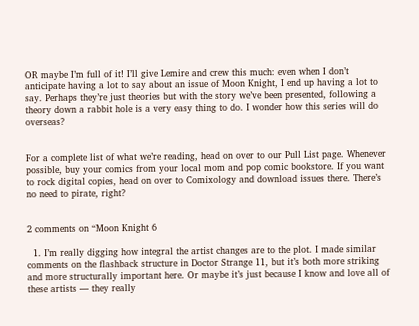OR maybe I’m full of it! I’ll give Lemire and crew this much: even when I don’t anticipate having a lot to say about an issue of Moon Knight, I end up having a lot to say. Perhaps they’re just theories but with the story we’ve been presented, following a theory down a rabbit hole is a very easy thing to do. I wonder how this series will do overseas?


For a complete list of what we’re reading, head on over to our Pull List page. Whenever possible, buy your comics from your local mom and pop comic bookstore. If you want to rock digital copies, head on over to Comixology and download issues there. There’s no need to pirate, right?


2 comments on “Moon Knight 6

  1. I’m really digging how integral the artist changes are to the plot. I made similar comments on the flashback structure in Doctor Strange 11, but it’s both more striking and more structurally important here. Or maybe it’s just because I know and love all of these artists — they really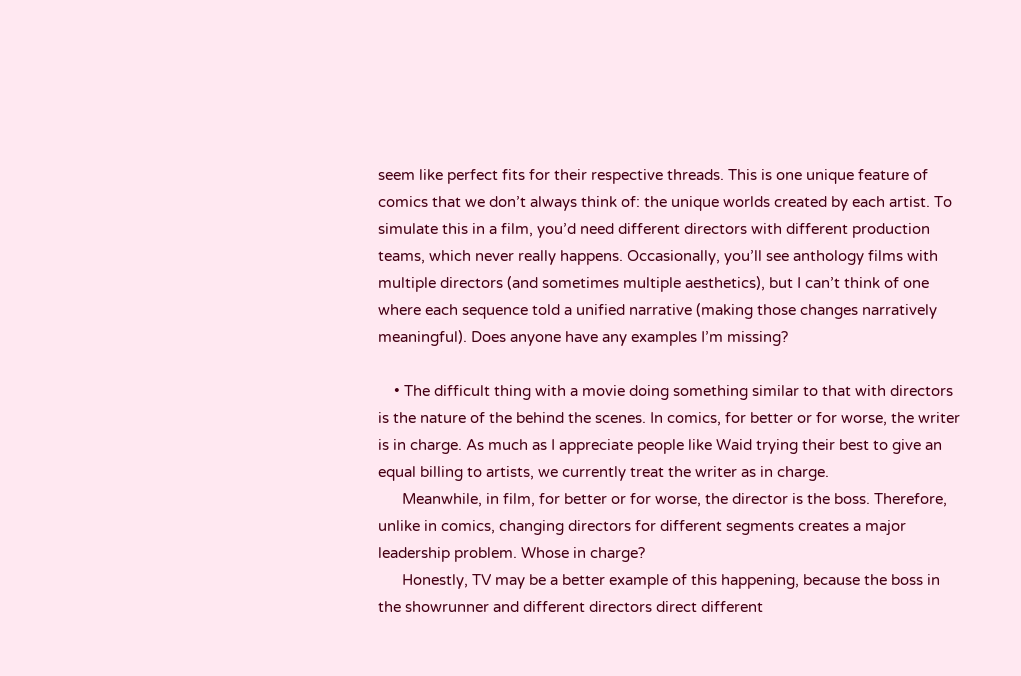seem like perfect fits for their respective threads. This is one unique feature of comics that we don’t always think of: the unique worlds created by each artist. To simulate this in a film, you’d need different directors with different production teams, which never really happens. Occasionally, you’ll see anthology films with multiple directors (and sometimes multiple aesthetics), but I can’t think of one where each sequence told a unified narrative (making those changes narratively meaningful). Does anyone have any examples I’m missing?

    • The difficult thing with a movie doing something similar to that with directors is the nature of the behind the scenes. In comics, for better or for worse, the writer is in charge. As much as I appreciate people like Waid trying their best to give an equal billing to artists, we currently treat the writer as in charge.
      Meanwhile, in film, for better or for worse, the director is the boss. Therefore, unlike in comics, changing directors for different segments creates a major leadership problem. Whose in charge?
      Honestly, TV may be a better example of this happening, because the boss in the showrunner and different directors direct different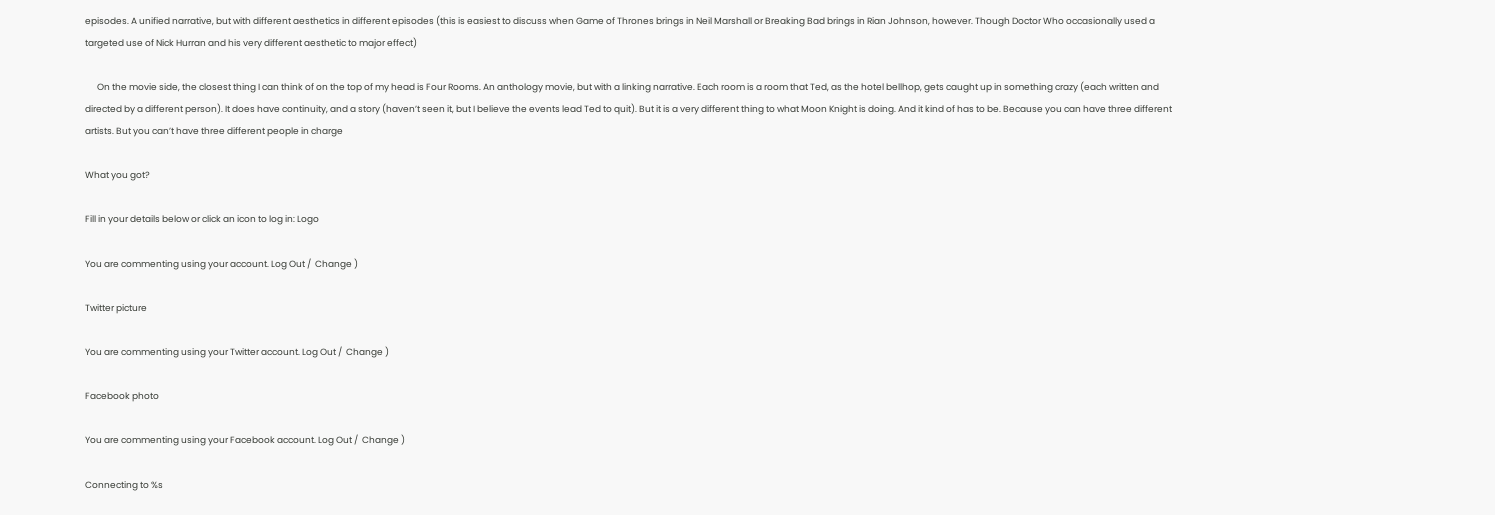episodes. A unified narrative, but with different aesthetics in different episodes (this is easiest to discuss when Game of Thrones brings in Neil Marshall or Breaking Bad brings in Rian Johnson, however. Though Doctor Who occasionally used a targeted use of Nick Hurran and his very different aesthetic to major effect)

      On the movie side, the closest thing I can think of on the top of my head is Four Rooms. An anthology movie, but with a linking narrative. Each room is a room that Ted, as the hotel bellhop, gets caught up in something crazy (each written and directed by a different person). It does have continuity, and a story (haven’t seen it, but I believe the events lead Ted to quit). But it is a very different thing to what Moon Knight is doing. And it kind of has to be. Because you can have three different artists. But you can’t have three different people in charge

What you got?

Fill in your details below or click an icon to log in: Logo

You are commenting using your account. Log Out /  Change )

Twitter picture

You are commenting using your Twitter account. Log Out /  Change )

Facebook photo

You are commenting using your Facebook account. Log Out /  Change )

Connecting to %s